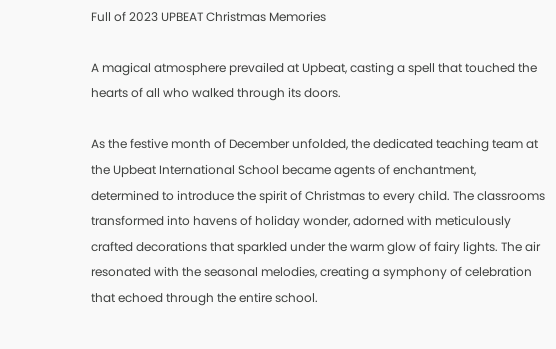Full of 2023 UPBEAT Christmas Memories

A magical atmosphere prevailed at Upbeat, casting a spell that touched the hearts of all who walked through its doors.

As the festive month of December unfolded, the dedicated teaching team at the Upbeat International School became agents of enchantment, determined to introduce the spirit of Christmas to every child. The classrooms transformed into havens of holiday wonder, adorned with meticulously crafted decorations that sparkled under the warm glow of fairy lights. The air resonated with the seasonal melodies, creating a symphony of celebration that echoed through the entire school.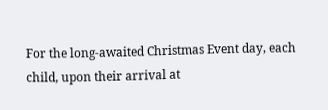For the long-awaited Christmas Event day, each child, upon their arrival at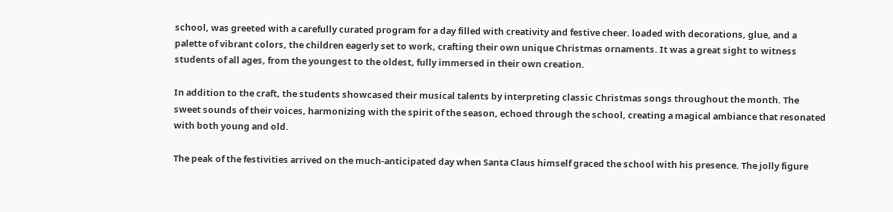school, was greeted with a carefully curated program for a day filled with creativity and festive cheer. loaded with decorations, glue, and a palette of vibrant colors, the children eagerly set to work, crafting their own unique Christmas ornaments. It was a great sight to witness students of all ages, from the youngest to the oldest, fully immersed in their own creation.

In addition to the craft, the students showcased their musical talents by interpreting classic Christmas songs throughout the month. The sweet sounds of their voices, harmonizing with the spirit of the season, echoed through the school, creating a magical ambiance that resonated with both young and old.

The peak of the festivities arrived on the much-anticipated day when Santa Claus himself graced the school with his presence. The jolly figure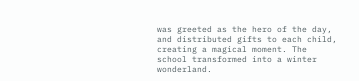was greeted as the hero of the day, and distributed gifts to each child, creating a magical moment. The school transformed into a winter wonderland.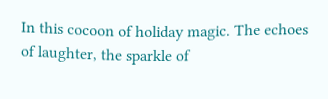In this cocoon of holiday magic. The echoes of laughter, the sparkle of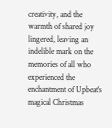creativity, and the warmth of shared joy lingered, leaving an indelible mark on the memories of all who experienced the enchantment of Upbeat's magical Christmas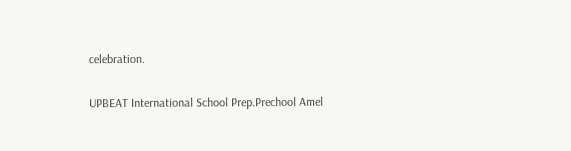celebration.

UPBEAT International School Prep.Prechool Amel